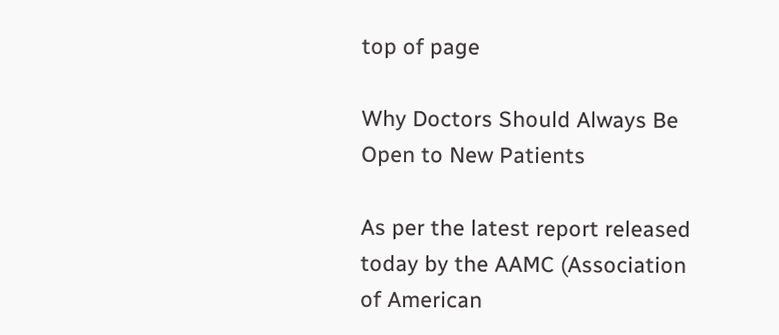top of page

Why Doctors Should Always Be Open to New Patients

As per the latest report released today by the AAMC (Association of American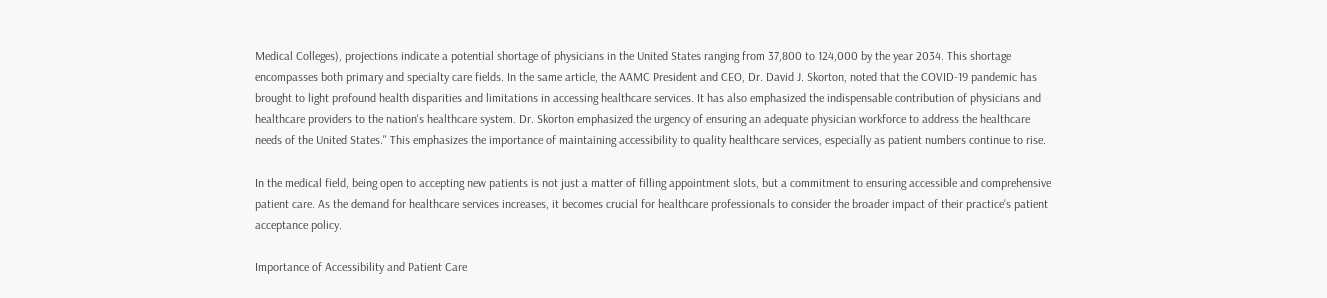Medical Colleges), projections indicate a potential shortage of physicians in the United States ranging from 37,800 to 124,000 by the year 2034. This shortage encompasses both primary and specialty care fields. In the same article, the AAMC President and CEO, Dr. David J. Skorton, noted that the COVID-19 pandemic has brought to light profound health disparities and limitations in accessing healthcare services. It has also emphasized the indispensable contribution of physicians and healthcare providers to the nation's healthcare system. Dr. Skorton emphasized the urgency of ensuring an adequate physician workforce to address the healthcare needs of the United States." This emphasizes the importance of maintaining accessibility to quality healthcare services, especially as patient numbers continue to rise.

In the medical field, being open to accepting new patients is not just a matter of filling appointment slots, but a commitment to ensuring accessible and comprehensive patient care. As the demand for healthcare services increases, it becomes crucial for healthcare professionals to consider the broader impact of their practice's patient acceptance policy.

Importance of Accessibility and Patient Care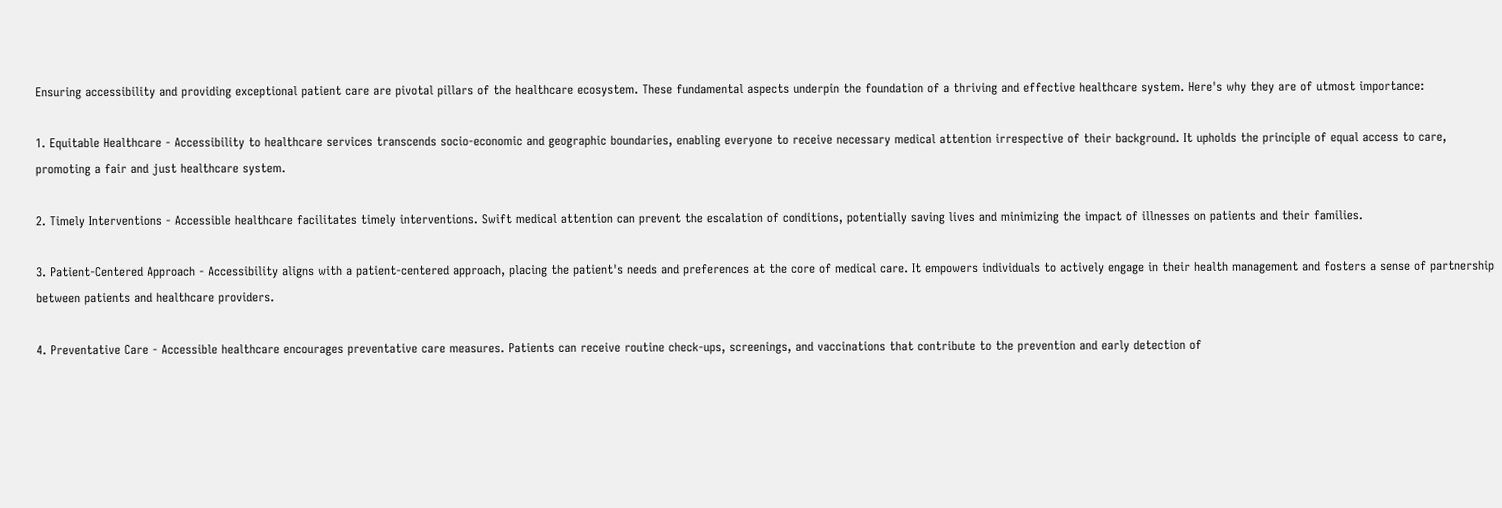Ensuring accessibility and providing exceptional patient care are pivotal pillars of the healthcare ecosystem. These fundamental aspects underpin the foundation of a thriving and effective healthcare system. Here's why they are of utmost importance:

1. Equitable Healthcare - Accessibility to healthcare services transcends socio-economic and geographic boundaries, enabling everyone to receive necessary medical attention irrespective of their background. It upholds the principle of equal access to care, promoting a fair and just healthcare system.

2. Timely Interventions - Accessible healthcare facilitates timely interventions. Swift medical attention can prevent the escalation of conditions, potentially saving lives and minimizing the impact of illnesses on patients and their families.

3. Patient-Centered Approach - Accessibility aligns with a patient-centered approach, placing the patient's needs and preferences at the core of medical care. It empowers individuals to actively engage in their health management and fosters a sense of partnership between patients and healthcare providers.

4. Preventative Care - Accessible healthcare encourages preventative care measures. Patients can receive routine check-ups, screenings, and vaccinations that contribute to the prevention and early detection of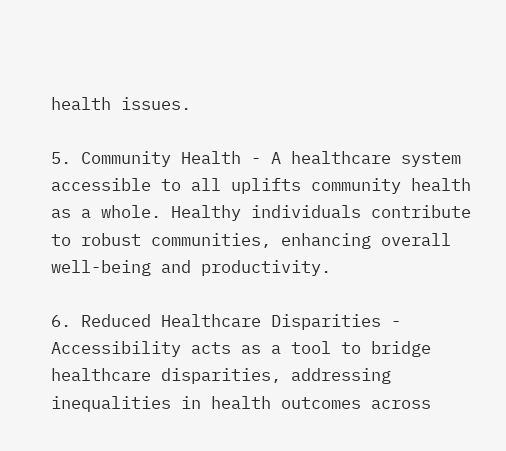health issues.

5. Community Health - A healthcare system accessible to all uplifts community health as a whole. Healthy individuals contribute to robust communities, enhancing overall well-being and productivity.

6. Reduced Healthcare Disparities - Accessibility acts as a tool to bridge healthcare disparities, addressing inequalities in health outcomes across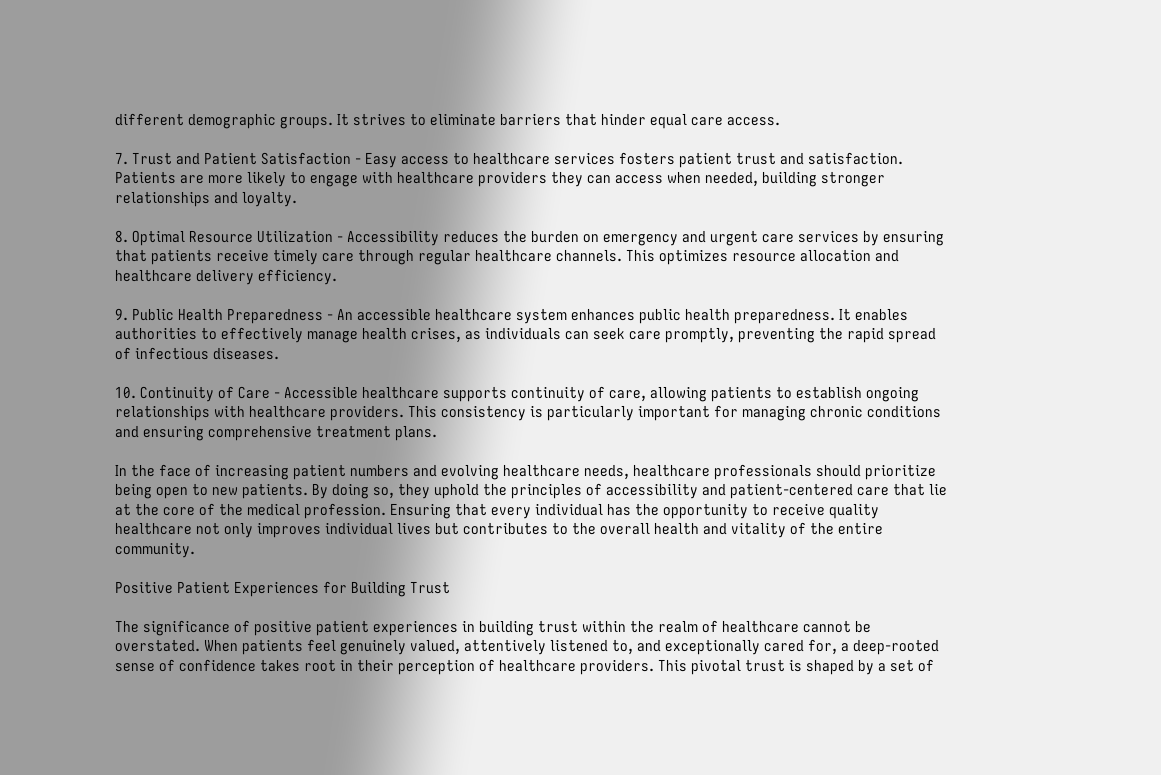different demographic groups. It strives to eliminate barriers that hinder equal care access.

7. Trust and Patient Satisfaction - Easy access to healthcare services fosters patient trust and satisfaction. Patients are more likely to engage with healthcare providers they can access when needed, building stronger relationships and loyalty.

8. Optimal Resource Utilization - Accessibility reduces the burden on emergency and urgent care services by ensuring that patients receive timely care through regular healthcare channels. This optimizes resource allocation and healthcare delivery efficiency.

9. Public Health Preparedness - An accessible healthcare system enhances public health preparedness. It enables authorities to effectively manage health crises, as individuals can seek care promptly, preventing the rapid spread of infectious diseases.

10. Continuity of Care - Accessible healthcare supports continuity of care, allowing patients to establish ongoing relationships with healthcare providers. This consistency is particularly important for managing chronic conditions and ensuring comprehensive treatment plans.

In the face of increasing patient numbers and evolving healthcare needs, healthcare professionals should prioritize being open to new patients. By doing so, they uphold the principles of accessibility and patient-centered care that lie at the core of the medical profession. Ensuring that every individual has the opportunity to receive quality healthcare not only improves individual lives but contributes to the overall health and vitality of the entire community.

Positive Patient Experiences for Building Trust

The significance of positive patient experiences in building trust within the realm of healthcare cannot be overstated. When patients feel genuinely valued, attentively listened to, and exceptionally cared for, a deep-rooted sense of confidence takes root in their perception of healthcare providers. This pivotal trust is shaped by a set of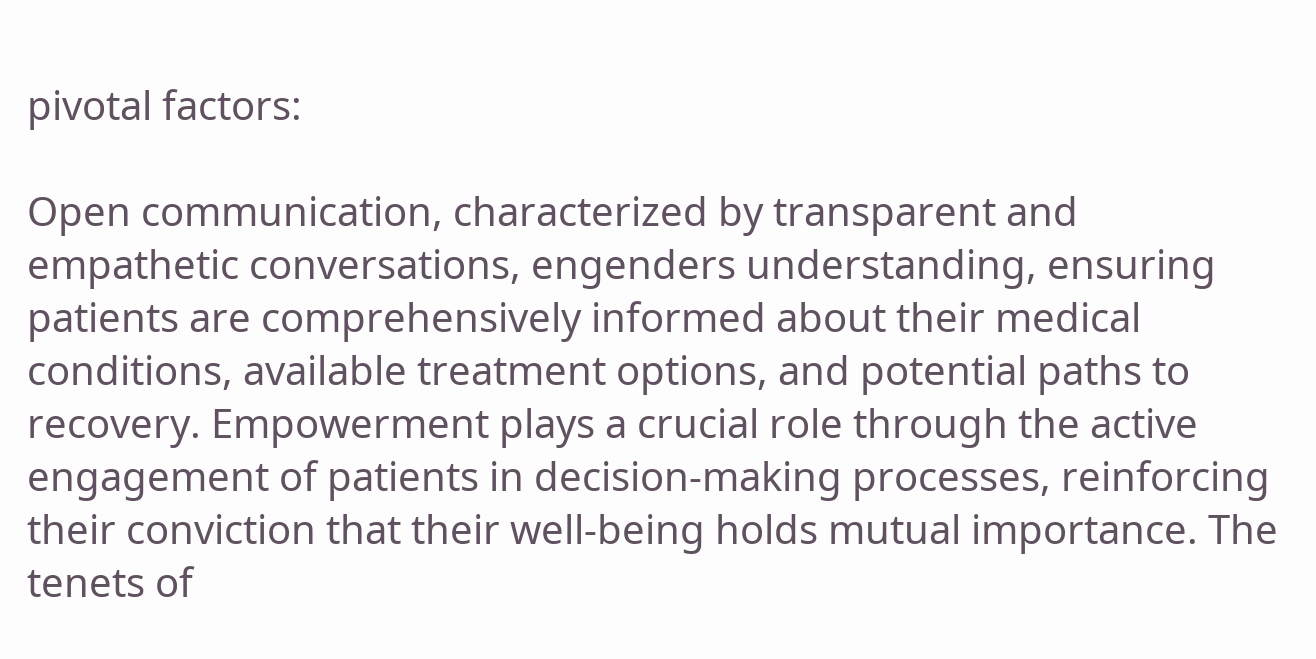pivotal factors:

Open communication, characterized by transparent and empathetic conversations, engenders understanding, ensuring patients are comprehensively informed about their medical conditions, available treatment options, and potential paths to recovery. Empowerment plays a crucial role through the active engagement of patients in decision-making processes, reinforcing their conviction that their well-being holds mutual importance. The tenets of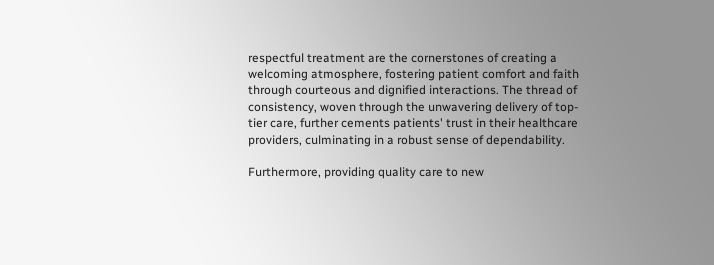respectful treatment are the cornerstones of creating a welcoming atmosphere, fostering patient comfort and faith through courteous and dignified interactions. The thread of consistency, woven through the unwavering delivery of top-tier care, further cements patients' trust in their healthcare providers, culminating in a robust sense of dependability.

Furthermore, providing quality care to new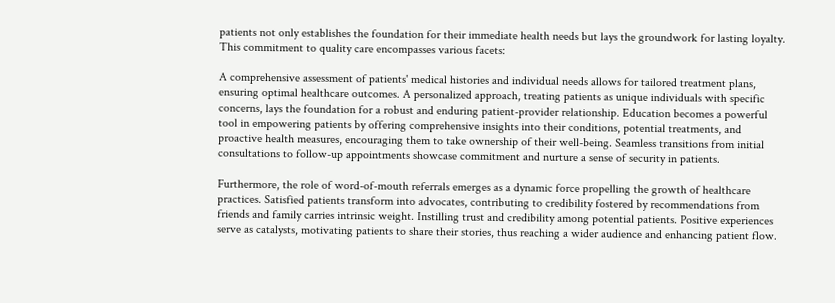patients not only establishes the foundation for their immediate health needs but lays the groundwork for lasting loyalty. This commitment to quality care encompasses various facets:

A comprehensive assessment of patients' medical histories and individual needs allows for tailored treatment plans, ensuring optimal healthcare outcomes. A personalized approach, treating patients as unique individuals with specific concerns, lays the foundation for a robust and enduring patient-provider relationship. Education becomes a powerful tool in empowering patients by offering comprehensive insights into their conditions, potential treatments, and proactive health measures, encouraging them to take ownership of their well-being. Seamless transitions from initial consultations to follow-up appointments showcase commitment and nurture a sense of security in patients.

Furthermore, the role of word-of-mouth referrals emerges as a dynamic force propelling the growth of healthcare practices. Satisfied patients transform into advocates, contributing to credibility fostered by recommendations from friends and family carries intrinsic weight. Instilling trust and credibility among potential patients. Positive experiences serve as catalysts, motivating patients to share their stories, thus reaching a wider audience and enhancing patient flow.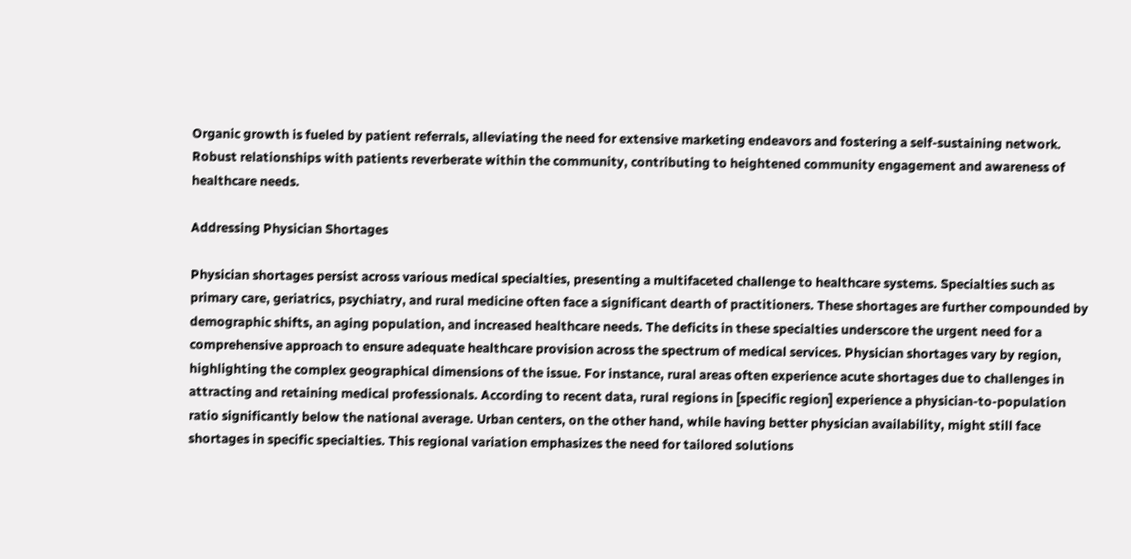Organic growth is fueled by patient referrals, alleviating the need for extensive marketing endeavors and fostering a self-sustaining network. Robust relationships with patients reverberate within the community, contributing to heightened community engagement and awareness of healthcare needs.

Addressing Physician Shortages

Physician shortages persist across various medical specialties, presenting a multifaceted challenge to healthcare systems. Specialties such as primary care, geriatrics, psychiatry, and rural medicine often face a significant dearth of practitioners. These shortages are further compounded by demographic shifts, an aging population, and increased healthcare needs. The deficits in these specialties underscore the urgent need for a comprehensive approach to ensure adequate healthcare provision across the spectrum of medical services. Physician shortages vary by region, highlighting the complex geographical dimensions of the issue. For instance, rural areas often experience acute shortages due to challenges in attracting and retaining medical professionals. According to recent data, rural regions in [specific region] experience a physician-to-population ratio significantly below the national average. Urban centers, on the other hand, while having better physician availability, might still face shortages in specific specialties. This regional variation emphasizes the need for tailored solutions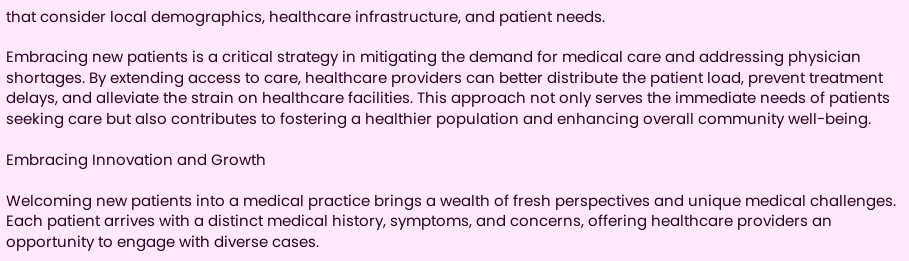that consider local demographics, healthcare infrastructure, and patient needs.

Embracing new patients is a critical strategy in mitigating the demand for medical care and addressing physician shortages. By extending access to care, healthcare providers can better distribute the patient load, prevent treatment delays, and alleviate the strain on healthcare facilities. This approach not only serves the immediate needs of patients seeking care but also contributes to fostering a healthier population and enhancing overall community well-being.

Embracing Innovation and Growth

Welcoming new patients into a medical practice brings a wealth of fresh perspectives and unique medical challenges. Each patient arrives with a distinct medical history, symptoms, and concerns, offering healthcare providers an opportunity to engage with diverse cases.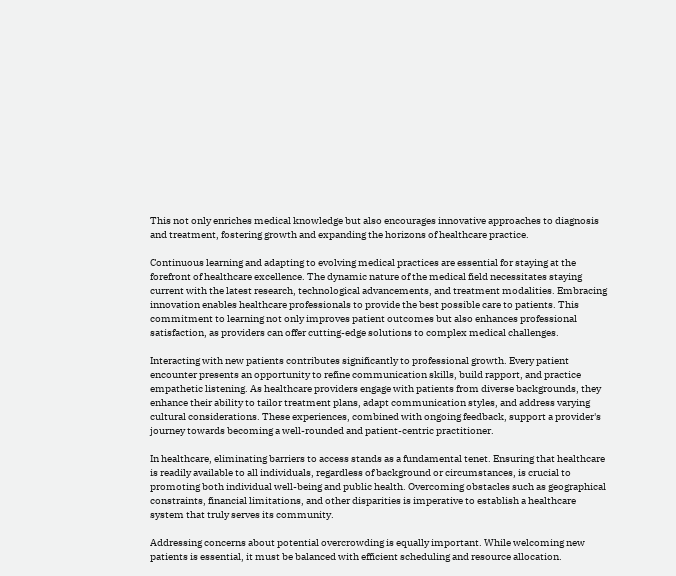This not only enriches medical knowledge but also encourages innovative approaches to diagnosis and treatment, fostering growth and expanding the horizons of healthcare practice.

Continuous learning and adapting to evolving medical practices are essential for staying at the forefront of healthcare excellence. The dynamic nature of the medical field necessitates staying current with the latest research, technological advancements, and treatment modalities. Embracing innovation enables healthcare professionals to provide the best possible care to patients. This commitment to learning not only improves patient outcomes but also enhances professional satisfaction, as providers can offer cutting-edge solutions to complex medical challenges.

Interacting with new patients contributes significantly to professional growth. Every patient encounter presents an opportunity to refine communication skills, build rapport, and practice empathetic listening. As healthcare providers engage with patients from diverse backgrounds, they enhance their ability to tailor treatment plans, adapt communication styles, and address varying cultural considerations. These experiences, combined with ongoing feedback, support a provider's journey towards becoming a well-rounded and patient-centric practitioner.

In healthcare, eliminating barriers to access stands as a fundamental tenet. Ensuring that healthcare is readily available to all individuals, regardless of background or circumstances, is crucial to promoting both individual well-being and public health. Overcoming obstacles such as geographical constraints, financial limitations, and other disparities is imperative to establish a healthcare system that truly serves its community.

Addressing concerns about potential overcrowding is equally important. While welcoming new patients is essential, it must be balanced with efficient scheduling and resource allocation.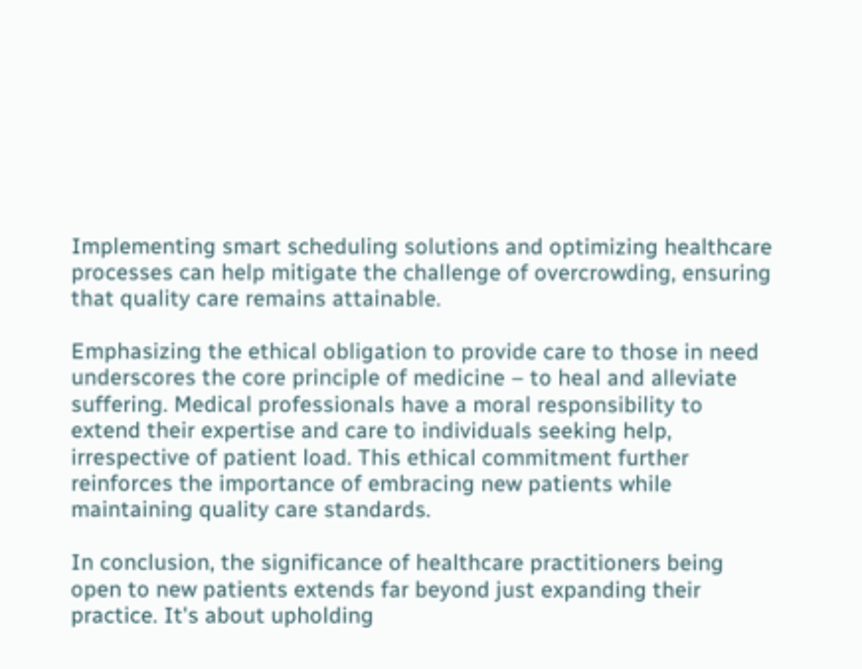Implementing smart scheduling solutions and optimizing healthcare processes can help mitigate the challenge of overcrowding, ensuring that quality care remains attainable.

Emphasizing the ethical obligation to provide care to those in need underscores the core principle of medicine – to heal and alleviate suffering. Medical professionals have a moral responsibility to extend their expertise and care to individuals seeking help, irrespective of patient load. This ethical commitment further reinforces the importance of embracing new patients while maintaining quality care standards.

In conclusion, the significance of healthcare practitioners being open to new patients extends far beyond just expanding their practice. It's about upholding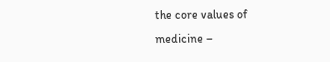the core values of medicine –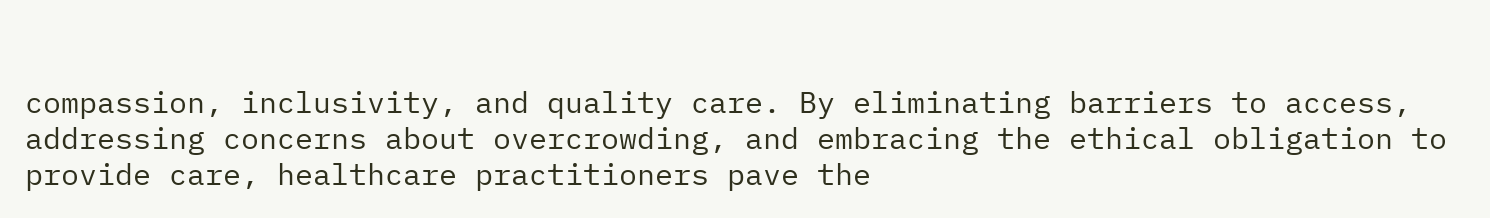compassion, inclusivity, and quality care. By eliminating barriers to access, addressing concerns about overcrowding, and embracing the ethical obligation to provide care, healthcare practitioners pave the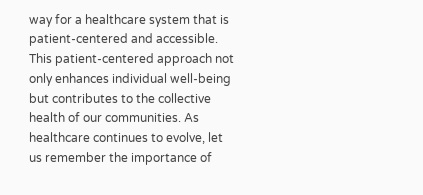way for a healthcare system that is patient-centered and accessible. This patient-centered approach not only enhances individual well-being but contributes to the collective health of our communities. As healthcare continues to evolve, let us remember the importance of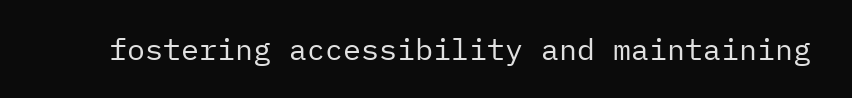fostering accessibility and maintaining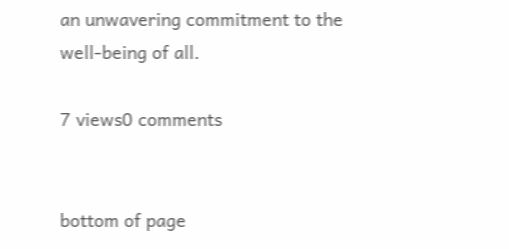an unwavering commitment to the well-being of all.

7 views0 comments


bottom of page